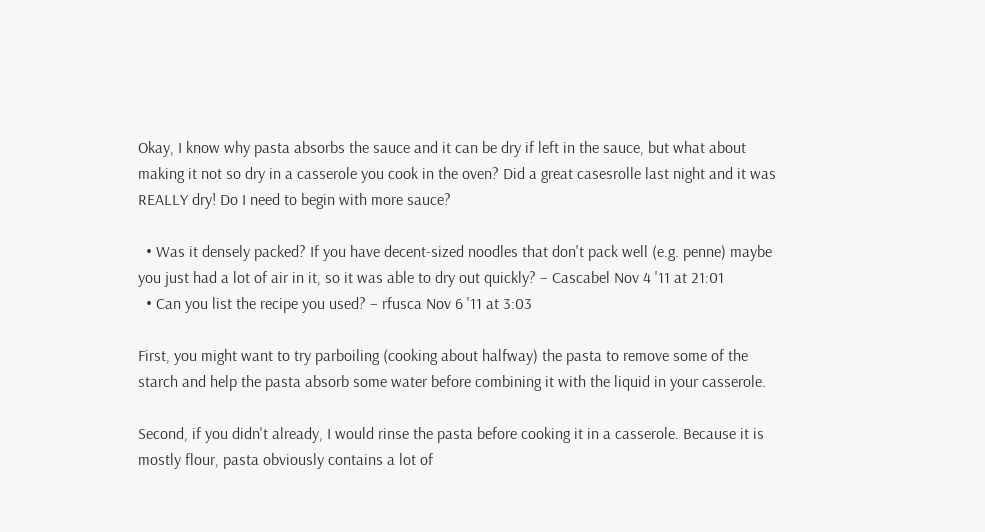Okay, I know why pasta absorbs the sauce and it can be dry if left in the sauce, but what about making it not so dry in a casserole you cook in the oven? Did a great casesrolle last night and it was REALLY dry! Do I need to begin with more sauce?

  • Was it densely packed? If you have decent-sized noodles that don't pack well (e.g. penne) maybe you just had a lot of air in it, so it was able to dry out quickly? – Cascabel Nov 4 '11 at 21:01
  • Can you list the recipe you used? – rfusca Nov 6 '11 at 3:03

First, you might want to try parboiling (cooking about halfway) the pasta to remove some of the starch and help the pasta absorb some water before combining it with the liquid in your casserole.

Second, if you didn't already, I would rinse the pasta before cooking it in a casserole. Because it is mostly flour, pasta obviously contains a lot of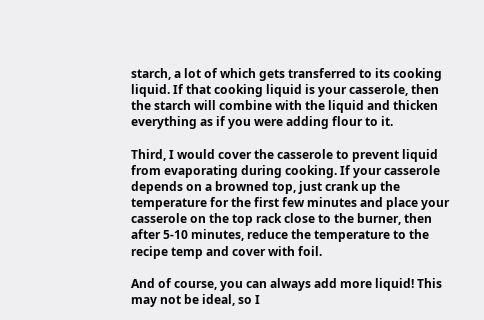starch, a lot of which gets transferred to its cooking liquid. If that cooking liquid is your casserole, then the starch will combine with the liquid and thicken everything as if you were adding flour to it.

Third, I would cover the casserole to prevent liquid from evaporating during cooking. If your casserole depends on a browned top, just crank up the temperature for the first few minutes and place your casserole on the top rack close to the burner, then after 5-10 minutes, reduce the temperature to the recipe temp and cover with foil.

And of course, you can always add more liquid! This may not be ideal, so I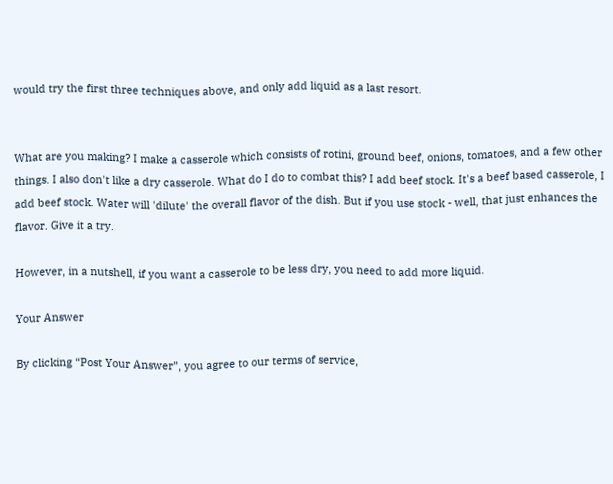would try the first three techniques above, and only add liquid as a last resort.


What are you making? I make a casserole which consists of rotini, ground beef, onions, tomatoes, and a few other things. I also don't like a dry casserole. What do I do to combat this? I add beef stock. It's a beef based casserole, I add beef stock. Water will 'dilute' the overall flavor of the dish. But if you use stock - well, that just enhances the flavor. Give it a try.

However, in a nutshell, if you want a casserole to be less dry, you need to add more liquid.

Your Answer

By clicking “Post Your Answer”, you agree to our terms of service,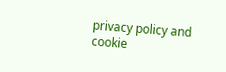privacy policy and cookie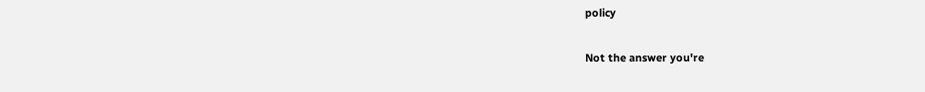policy

Not the answer you're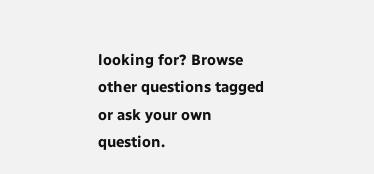looking for? Browse other questions tagged or ask your own question.